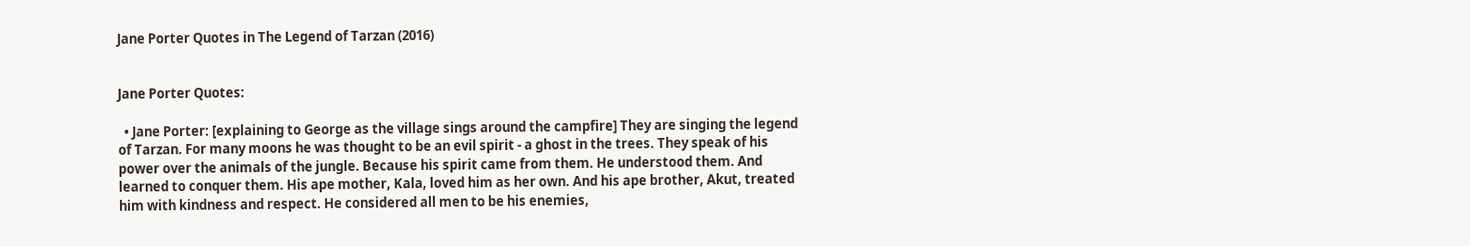Jane Porter Quotes in The Legend of Tarzan (2016)


Jane Porter Quotes:

  • Jane Porter: [explaining to George as the village sings around the campfire] They are singing the legend of Tarzan. For many moons he was thought to be an evil spirit - a ghost in the trees. They speak of his power over the animals of the jungle. Because his spirit came from them. He understood them. And learned to conquer them. His ape mother, Kala, loved him as her own. And his ape brother, Akut, treated him with kindness and respect. He considered all men to be his enemies,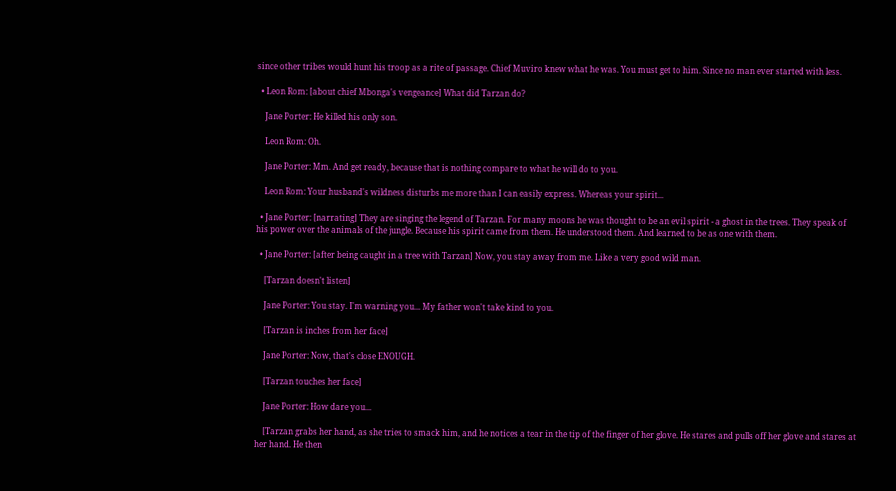since other tribes would hunt his troop as a rite of passage. Chief Muviro knew what he was. You must get to him. Since no man ever started with less.

  • Leon Rom: [about chief Mbonga's vengeance] What did Tarzan do?

    Jane Porter: He killed his only son.

    Leon Rom: Oh.

    Jane Porter: Mm. And get ready, because that is nothing compare to what he will do to you.

    Leon Rom: Your husband's wildness disturbs me more than I can easily express. Whereas your spirit...

  • Jane Porter: [narrating] They are singing the legend of Tarzan. For many moons he was thought to be an evil spirit - a ghost in the trees. They speak of his power over the animals of the jungle. Because his spirit came from them. He understood them. And learned to be as one with them.

  • Jane Porter: [after being caught in a tree with Tarzan] Now, you stay away from me. Like a very good wild man.

    [Tarzan doesn't listen]

    Jane Porter: You stay. I'm warning you... My father won't take kind to you.

    [Tarzan is inches from her face]

    Jane Porter: Now, that's close ENOUGH.

    [Tarzan touches her face]

    Jane Porter: How dare you...

    [Tarzan grabs her hand, as she tries to smack him, and he notices a tear in the tip of the finger of her glove. He stares and pulls off her glove and stares at her hand. He then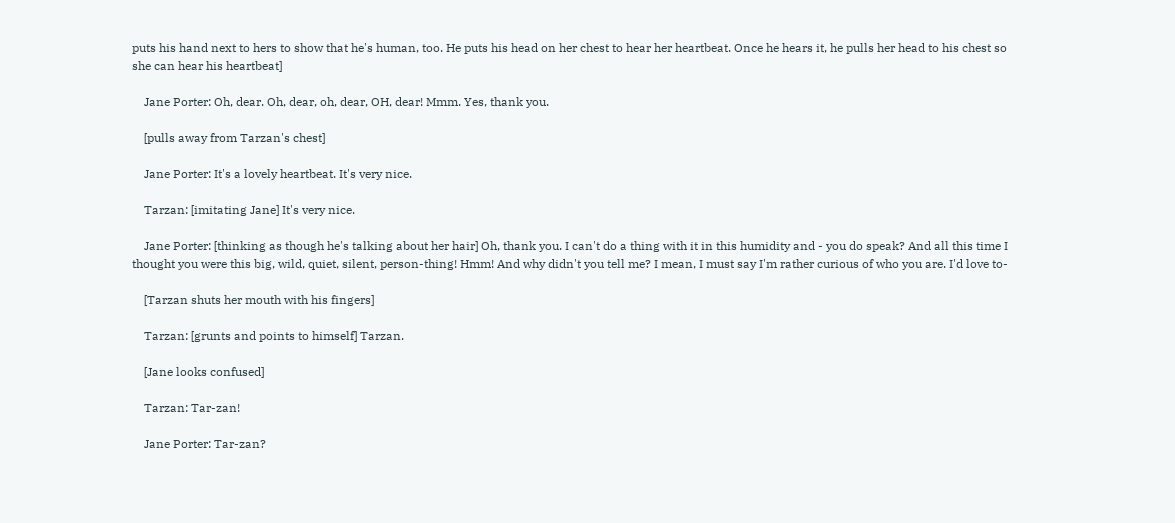puts his hand next to hers to show that he's human, too. He puts his head on her chest to hear her heartbeat. Once he hears it, he pulls her head to his chest so she can hear his heartbeat]

    Jane Porter: Oh, dear. Oh, dear, oh, dear, OH, dear! Mmm. Yes, thank you.

    [pulls away from Tarzan's chest]

    Jane Porter: It's a lovely heartbeat. It's very nice.

    Tarzan: [imitating Jane] It's very nice.

    Jane Porter: [thinking as though he's talking about her hair] Oh, thank you. I can't do a thing with it in this humidity and - you do speak? And all this time I thought you were this big, wild, quiet, silent, person-thing! Hmm! And why didn't you tell me? I mean, I must say I'm rather curious of who you are. I'd love to-

    [Tarzan shuts her mouth with his fingers]

    Tarzan: [grunts and points to himself] Tarzan.

    [Jane looks confused]

    Tarzan: Tar-zan!

    Jane Porter: Tar-zan?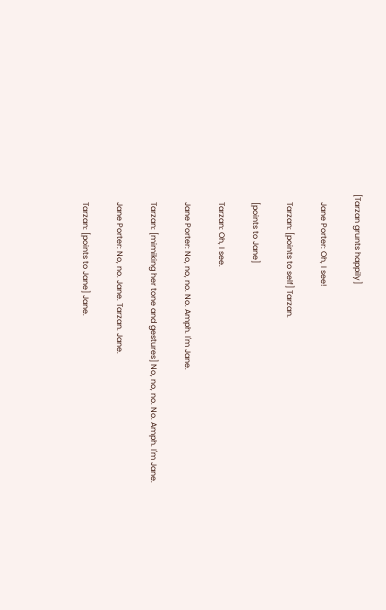[Tarzan grunts happily]

    Jane Porter: Oh, I see!

    Tarzan: [points to self] Tarzan.

    [points to Jane]

    Tarzan: Oh, I see.

    Jane Porter: No, no, no. No. Amph. I'm Jane.

    Tarzan: [mimiking her tone and gestures] No, no, no. No. Amph. I'm Jane.

    Jane Porter: No, no. Jane. Tarzan. Jane.

    Tarzan: [points to Jane] Jane.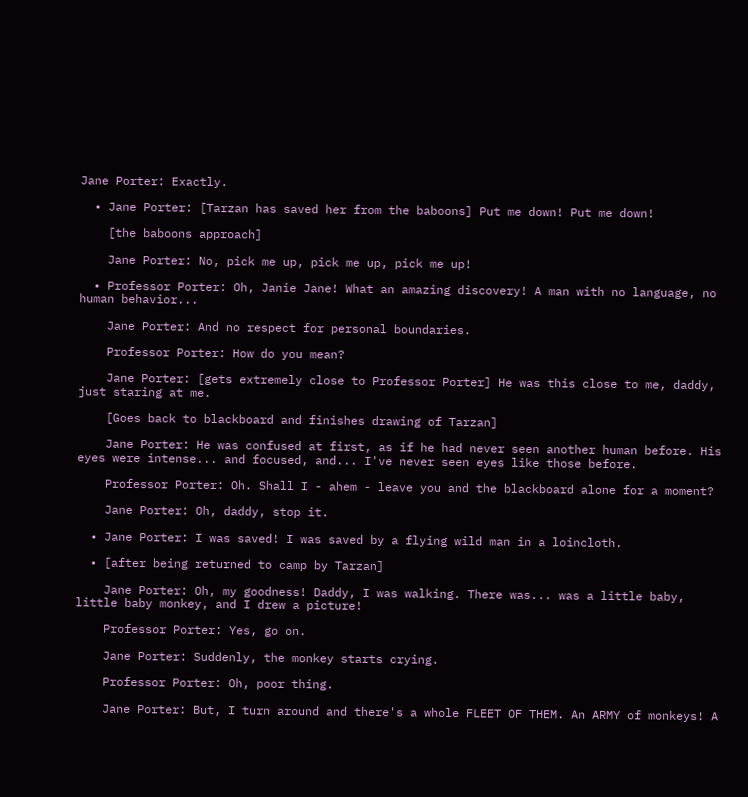Jane Porter: Exactly.

  • Jane Porter: [Tarzan has saved her from the baboons] Put me down! Put me down!

    [the baboons approach]

    Jane Porter: No, pick me up, pick me up, pick me up!

  • Professor Porter: Oh, Janie Jane! What an amazing discovery! A man with no language, no human behavior...

    Jane Porter: And no respect for personal boundaries.

    Professor Porter: How do you mean?

    Jane Porter: [gets extremely close to Professor Porter] He was this close to me, daddy, just staring at me.

    [Goes back to blackboard and finishes drawing of Tarzan]

    Jane Porter: He was confused at first, as if he had never seen another human before. His eyes were intense... and focused, and... I've never seen eyes like those before.

    Professor Porter: Oh. Shall I - ahem - leave you and the blackboard alone for a moment?

    Jane Porter: Oh, daddy, stop it.

  • Jane Porter: I was saved! I was saved by a flying wild man in a loincloth.

  • [after being returned to camp by Tarzan]

    Jane Porter: Oh, my goodness! Daddy, I was walking. There was... was a little baby, little baby monkey, and I drew a picture!

    Professor Porter: Yes, go on.

    Jane Porter: Suddenly, the monkey starts crying.

    Professor Porter: Oh, poor thing.

    Jane Porter: But, I turn around and there's a whole FLEET OF THEM. An ARMY of monkeys! A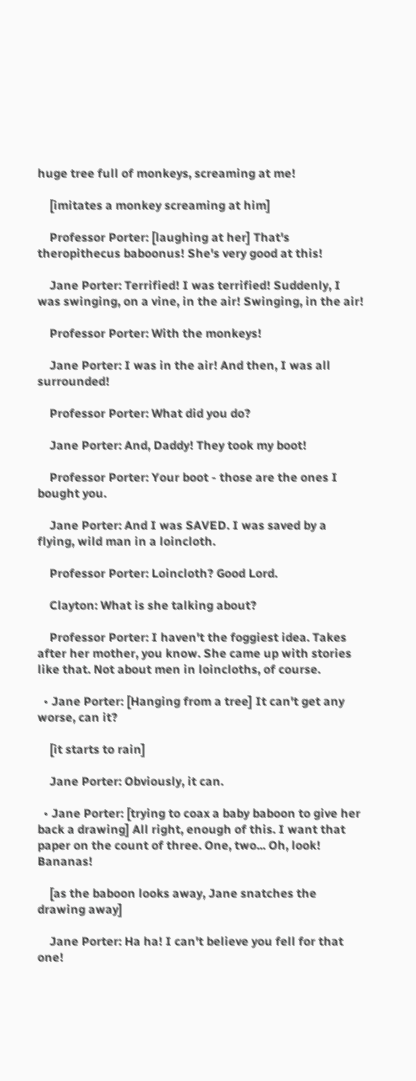huge tree full of monkeys, screaming at me!

    [imitates a monkey screaming at him]

    Professor Porter: [laughing at her] That's theropithecus baboonus! She's very good at this!

    Jane Porter: Terrified! I was terrified! Suddenly, I was swinging, on a vine, in the air! Swinging, in the air!

    Professor Porter: With the monkeys!

    Jane Porter: I was in the air! And then, I was all surrounded!

    Professor Porter: What did you do?

    Jane Porter: And, Daddy! They took my boot!

    Professor Porter: Your boot - those are the ones I bought you.

    Jane Porter: And I was SAVED. I was saved by a flying, wild man in a loincloth.

    Professor Porter: Loincloth? Good Lord.

    Clayton: What is she talking about?

    Professor Porter: I haven't the foggiest idea. Takes after her mother, you know. She came up with stories like that. Not about men in loincloths, of course.

  • Jane Porter: [Hanging from a tree] It can't get any worse, can it?

    [it starts to rain]

    Jane Porter: Obviously, it can.

  • Jane Porter: [trying to coax a baby baboon to give her back a drawing] All right, enough of this. I want that paper on the count of three. One, two... Oh, look! Bananas!

    [as the baboon looks away, Jane snatches the drawing away]

    Jane Porter: Ha ha! I can't believe you fell for that one!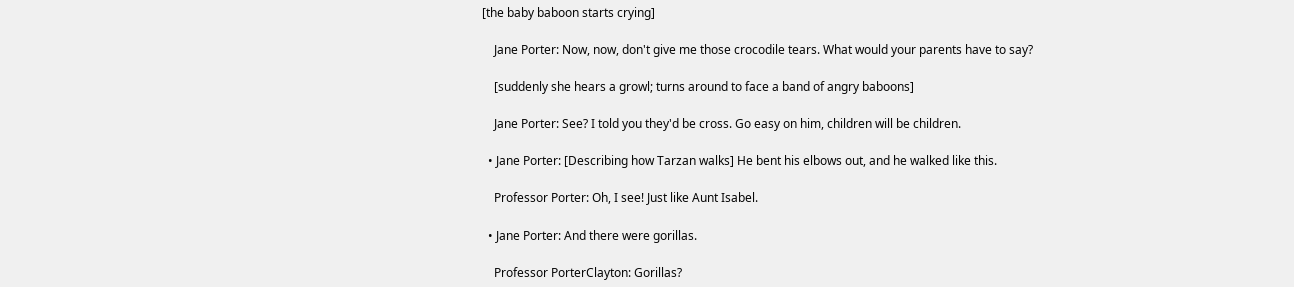[the baby baboon starts crying]

    Jane Porter: Now, now, don't give me those crocodile tears. What would your parents have to say?

    [suddenly she hears a growl; turns around to face a band of angry baboons]

    Jane Porter: See? I told you they'd be cross. Go easy on him, children will be children.

  • Jane Porter: [Describing how Tarzan walks] He bent his elbows out, and he walked like this.

    Professor Porter: Oh, I see! Just like Aunt Isabel.

  • Jane Porter: And there were gorillas.

    Professor PorterClayton: Gorillas?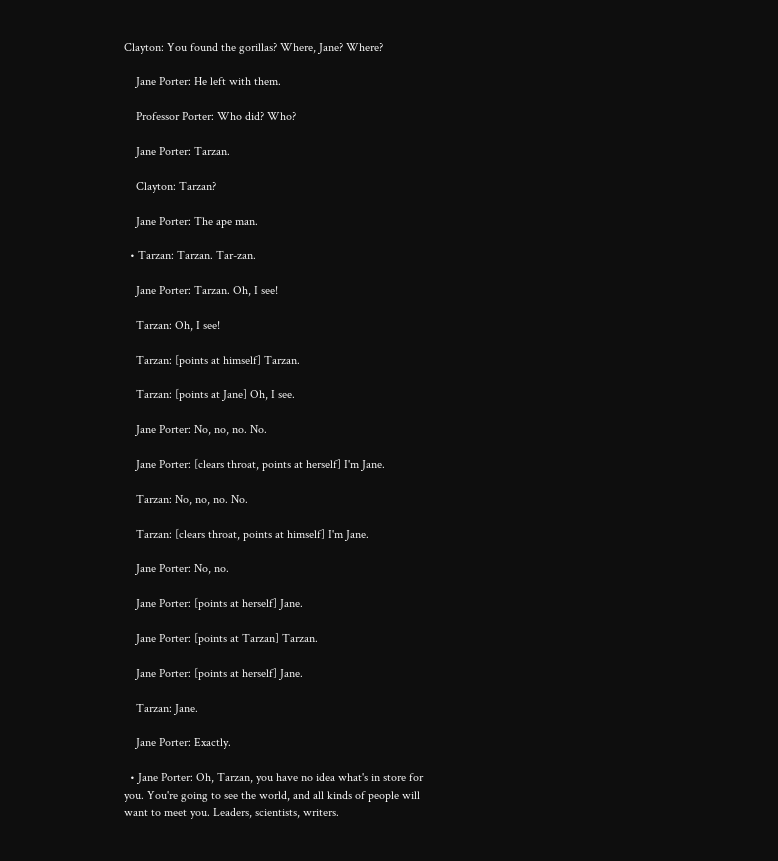Clayton: You found the gorillas? Where, Jane? Where?

    Jane Porter: He left with them.

    Professor Porter: Who did? Who?

    Jane Porter: Tarzan.

    Clayton: Tarzan?

    Jane Porter: The ape man.

  • Tarzan: Tarzan. Tar-zan.

    Jane Porter: Tarzan. Oh, I see!

    Tarzan: Oh, I see!

    Tarzan: [points at himself] Tarzan.

    Tarzan: [points at Jane] Oh, I see.

    Jane Porter: No, no, no. No.

    Jane Porter: [clears throat, points at herself] I'm Jane.

    Tarzan: No, no, no. No.

    Tarzan: [clears throat, points at himself] I'm Jane.

    Jane Porter: No, no.

    Jane Porter: [points at herself] Jane.

    Jane Porter: [points at Tarzan] Tarzan.

    Jane Porter: [points at herself] Jane.

    Tarzan: Jane.

    Jane Porter: Exactly.

  • Jane Porter: Oh, Tarzan, you have no idea what's in store for you. You're going to see the world, and all kinds of people will want to meet you. Leaders, scientists, writers.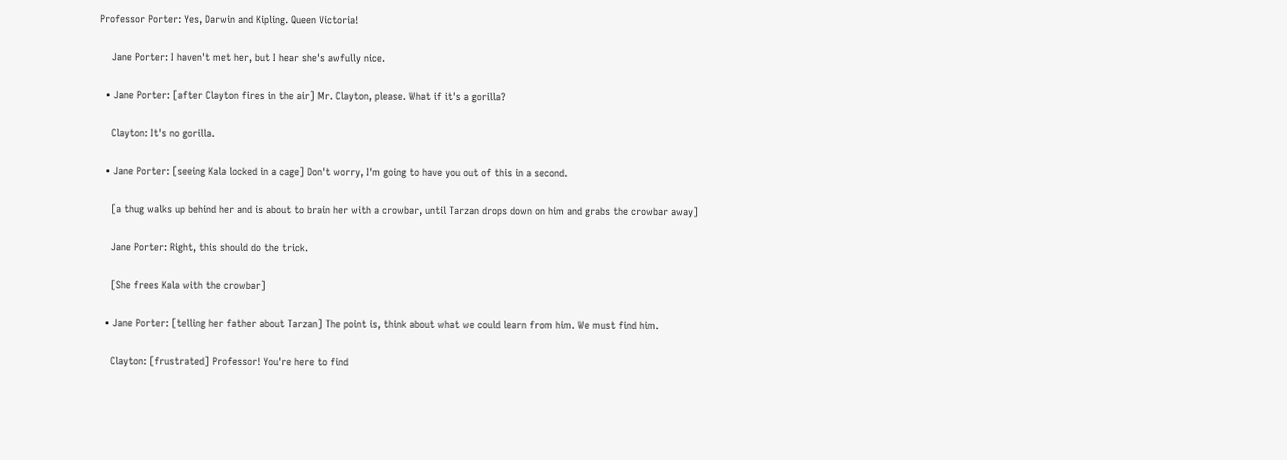Professor Porter: Yes, Darwin and Kipling. Queen Victoria!

    Jane Porter: I haven't met her, but I hear she's awfully nice.

  • Jane Porter: [after Clayton fires in the air] Mr. Clayton, please. What if it's a gorilla?

    Clayton: It's no gorilla.

  • Jane Porter: [seeing Kala locked in a cage] Don't worry, I'm going to have you out of this in a second.

    [a thug walks up behind her and is about to brain her with a crowbar, until Tarzan drops down on him and grabs the crowbar away]

    Jane Porter: Right, this should do the trick.

    [She frees Kala with the crowbar]

  • Jane Porter: [telling her father about Tarzan] The point is, think about what we could learn from him. We must find him.

    Clayton: [frustrated] Professor! You're here to find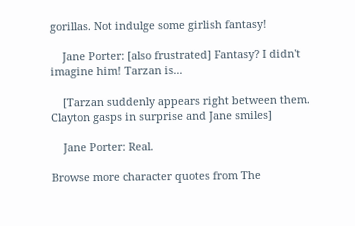gorillas. Not indulge some girlish fantasy!

    Jane Porter: [also frustrated] Fantasy? I didn't imagine him! Tarzan is...

    [Tarzan suddenly appears right between them. Clayton gasps in surprise and Jane smiles]

    Jane Porter: Real.

Browse more character quotes from The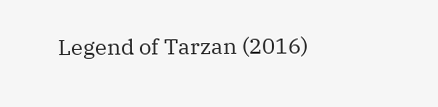Legend of Tarzan (2016)